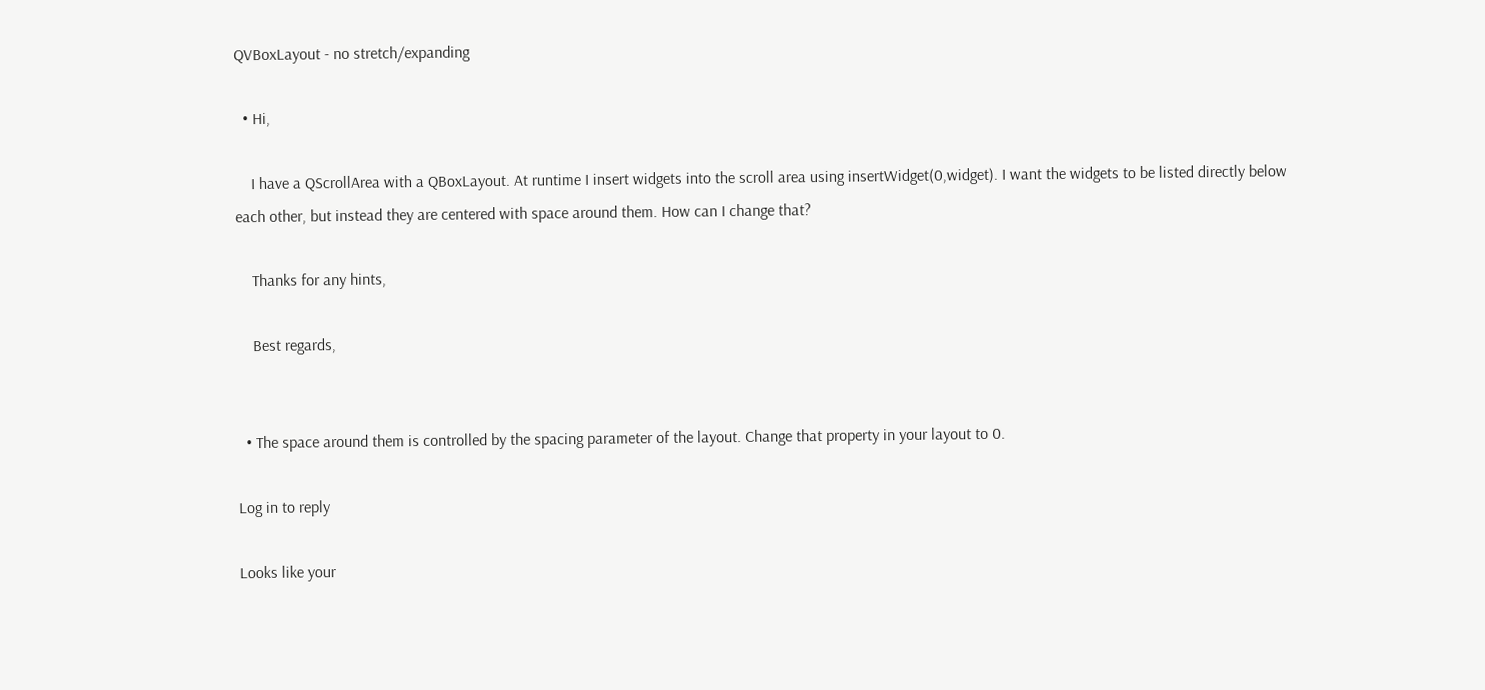QVBoxLayout - no stretch/expanding

  • Hi,

    I have a QScrollArea with a QBoxLayout. At runtime I insert widgets into the scroll area using insertWidget(0,widget). I want the widgets to be listed directly below each other, but instead they are centered with space around them. How can I change that?

    Thanks for any hints,

    Best regards,


  • The space around them is controlled by the spacing parameter of the layout. Change that property in your layout to 0.

Log in to reply

Looks like your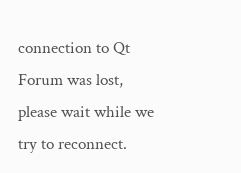connection to Qt Forum was lost, please wait while we try to reconnect.